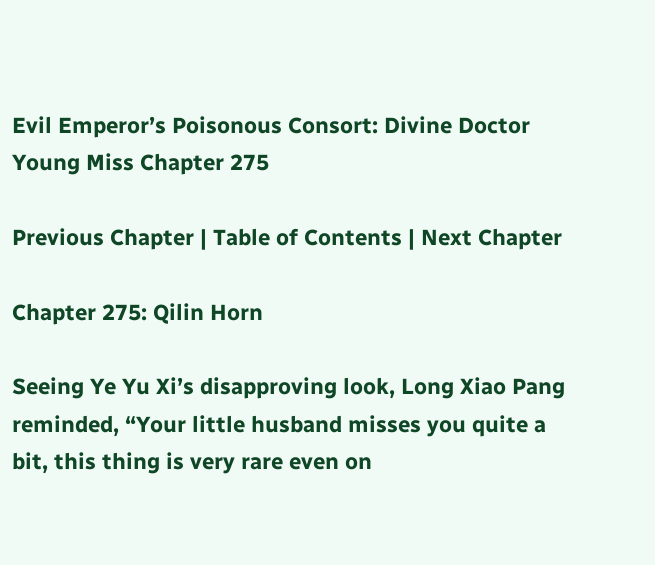Evil Emperor’s Poisonous Consort: Divine Doctor Young Miss Chapter 275

Previous Chapter | Table of Contents | Next Chapter

Chapter 275: Qilin Horn

Seeing Ye Yu Xi’s disapproving look, Long Xiao Pang reminded, “Your little husband misses you quite a bit, this thing is very rare even on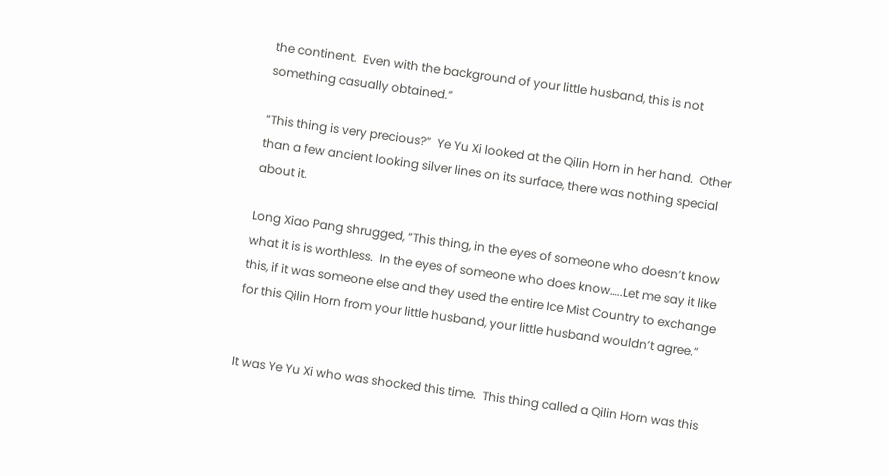the continent.  Even with the background of your little husband, this is not something casually obtained.”

“This thing is very precious?”  Ye Yu Xi looked at the Qilin Horn in her hand.  Other than a few ancient looking silver lines on its surface, there was nothing special about it.

Long Xiao Pang shrugged, “This thing, in the eyes of someone who doesn’t know what it is is worthless.  In the eyes of someone who does know…..Let me say it like this, if it was someone else and they used the entire Ice Mist Country to exchange for this Qilin Horn from your little husband, your little husband wouldn’t agree.”


It was Ye Yu Xi who was shocked this time.  This thing called a Qilin Horn was this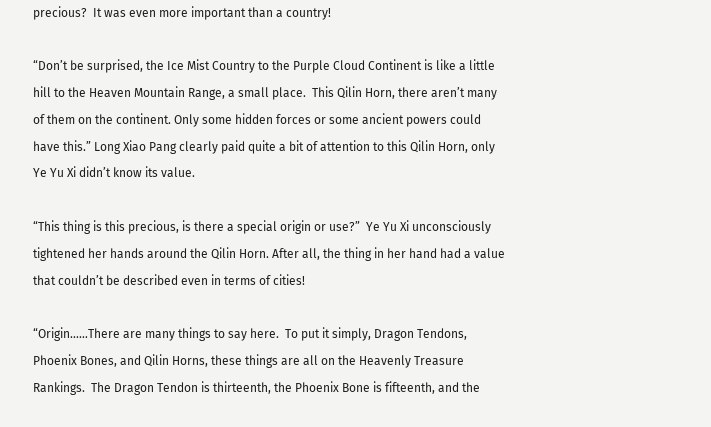precious?  It was even more important than a country!

“Don’t be surprised, the Ice Mist Country to the Purple Cloud Continent is like a little hill to the Heaven Mountain Range, a small place.  This Qilin Horn, there aren’t many of them on the continent. Only some hidden forces or some ancient powers could have this.” Long Xiao Pang clearly paid quite a bit of attention to this Qilin Horn, only Ye Yu Xi didn’t know its value.

“This thing is this precious, is there a special origin or use?”  Ye Yu Xi unconsciously tightened her hands around the Qilin Horn. After all, the thing in her hand had a value that couldn’t be described even in terms of cities!

“Origin……There are many things to say here.  To put it simply, Dragon Tendons, Phoenix Bones, and Qilin Horns, these things are all on the Heavenly Treasure Rankings.  The Dragon Tendon is thirteenth, the Phoenix Bone is fifteenth, and the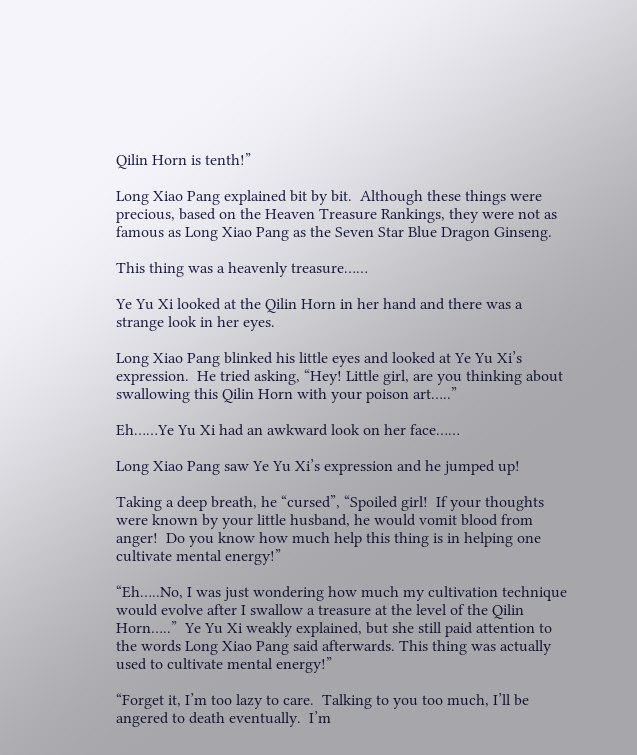Qilin Horn is tenth!”

Long Xiao Pang explained bit by bit.  Although these things were precious, based on the Heaven Treasure Rankings, they were not as famous as Long Xiao Pang as the Seven Star Blue Dragon Ginseng.

This thing was a heavenly treasure……

Ye Yu Xi looked at the Qilin Horn in her hand and there was a strange look in her eyes.

Long Xiao Pang blinked his little eyes and looked at Ye Yu Xi’s expression.  He tried asking, “Hey! Little girl, are you thinking about swallowing this Qilin Horn with your poison art…..”

Eh……Ye Yu Xi had an awkward look on her face……

Long Xiao Pang saw Ye Yu Xi’s expression and he jumped up!

Taking a deep breath, he “cursed”, “Spoiled girl!  If your thoughts were known by your little husband, he would vomit blood from anger!  Do you know how much help this thing is in helping one cultivate mental energy!”

“Eh…..No, I was just wondering how much my cultivation technique would evolve after I swallow a treasure at the level of the Qilin Horn…..”  Ye Yu Xi weakly explained, but she still paid attention to the words Long Xiao Pang said afterwards. This thing was actually used to cultivate mental energy!”

“Forget it, I’m too lazy to care.  Talking to you too much, I’ll be angered to death eventually.  I’m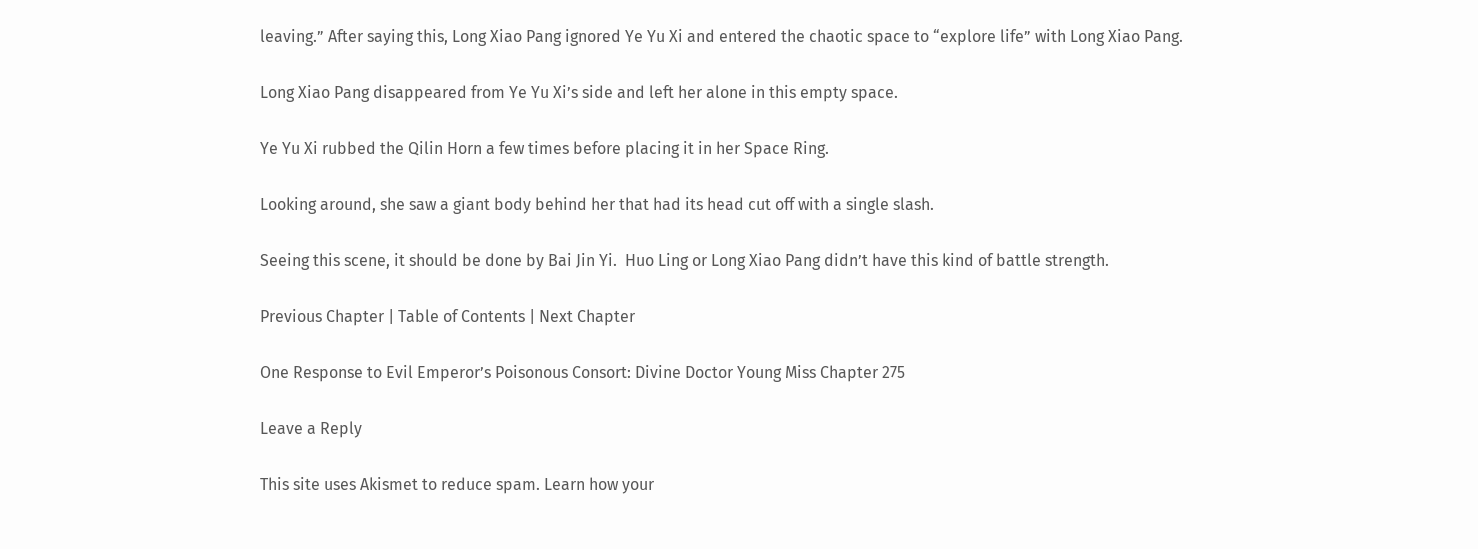leaving.” After saying this, Long Xiao Pang ignored Ye Yu Xi and entered the chaotic space to “explore life” with Long Xiao Pang.

Long Xiao Pang disappeared from Ye Yu Xi’s side and left her alone in this empty space.

Ye Yu Xi rubbed the Qilin Horn a few times before placing it in her Space Ring.

Looking around, she saw a giant body behind her that had its head cut off with a single slash.

Seeing this scene, it should be done by Bai Jin Yi.  Huo Ling or Long Xiao Pang didn’t have this kind of battle strength.

Previous Chapter | Table of Contents | Next Chapter

One Response to Evil Emperor’s Poisonous Consort: Divine Doctor Young Miss Chapter 275

Leave a Reply

This site uses Akismet to reduce spam. Learn how your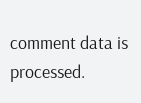comment data is processed.